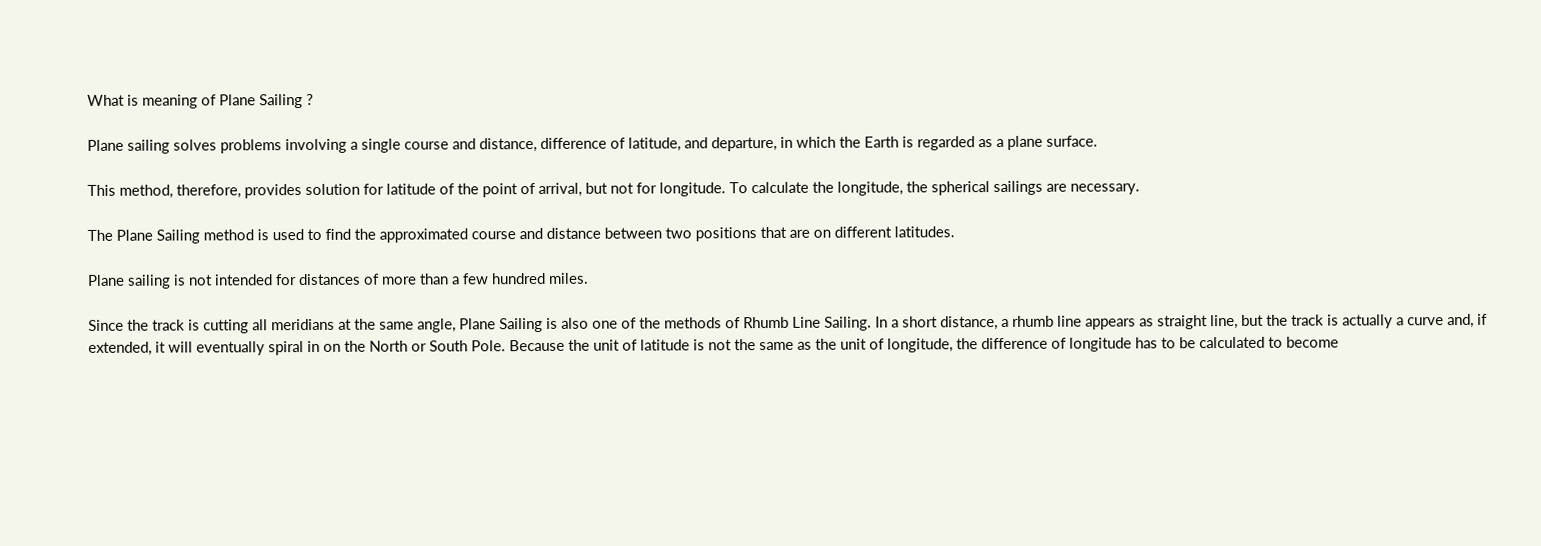What is meaning of Plane Sailing ?

Plane sailing solves problems involving a single course and distance, difference of latitude, and departure, in which the Earth is regarded as a plane surface.

This method, therefore, provides solution for latitude of the point of arrival, but not for longitude. To calculate the longitude, the spherical sailings are necessary.

The Plane Sailing method is used to find the approximated course and distance between two positions that are on different latitudes.

Plane sailing is not intended for distances of more than a few hundred miles.

Since the track is cutting all meridians at the same angle, Plane Sailing is also one of the methods of Rhumb Line Sailing. In a short distance, a rhumb line appears as straight line, but the track is actually a curve and, if extended, it will eventually spiral in on the North or South Pole. Because the unit of latitude is not the same as the unit of longitude, the difference of longitude has to be calculated to become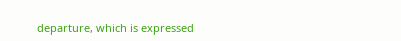departure, which is expressed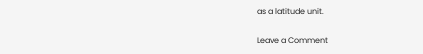as a latitude unit.

Leave a Comment